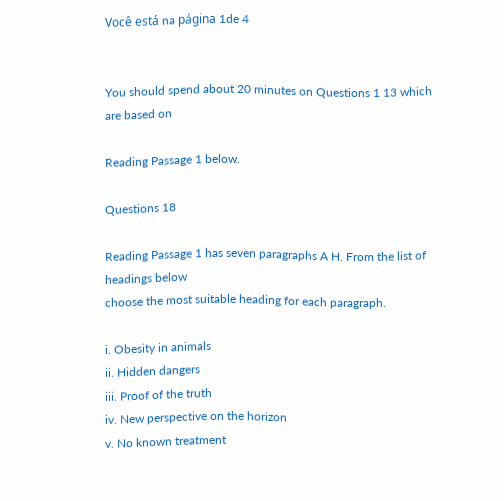Você está na página 1de 4


You should spend about 20 minutes on Questions 1 13 which are based on

Reading Passage 1 below.

Questions 18

Reading Passage 1 has seven paragraphs A H. From the list of headings below
choose the most suitable heading for each paragraph.

i. Obesity in animals
ii. Hidden dangers
iii. Proof of the truth
iv. New perspective on the horizon
v. No known treatment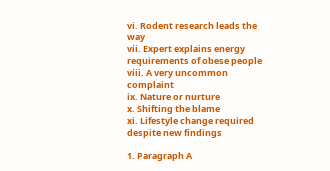vi. Rodent research leads the way
vii. Expert explains energy requirements of obese people
viii. A very uncommon complaint
ix. Nature or nurture
x. Shifting the blame
xi. Lifestyle change required despite new findings

1. Paragraph A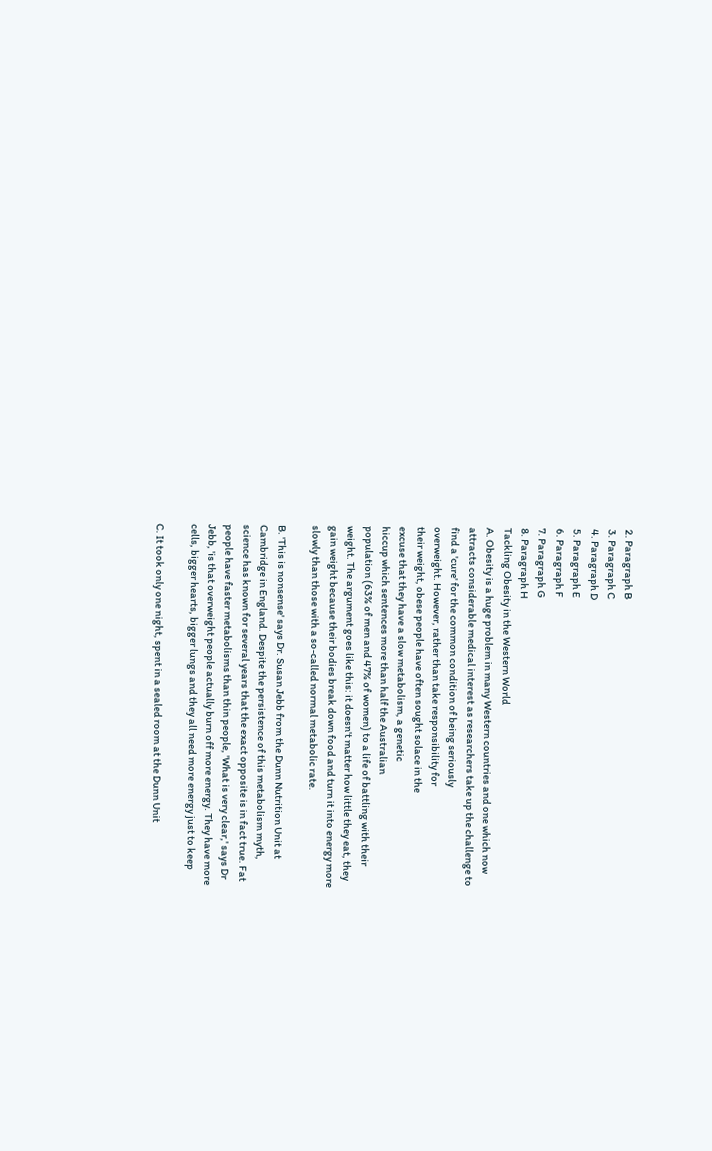2. Paragraph B
3. Paragraph C
4. Paragraph D
5. Paragraph E
6. Paragraph F
7. Paragraph G
8. Paragraph H
Tackling Obesity in the Western World
A. Obesity is a huge problem in many Western countries and one which now
attracts considerable medical interest as researchers take up the challenge to
find a 'cure' for the common condition of being seriously
overweight. However, rather than take responsibility for
their weight, obese people have often sought solace in the
excuse that they have a slow metabolism, a genetic
hiccup which sentences more than half the Australian
population (63% of men and 47% of women) to a life of battling with their
weight. The argument goes like this: it doesn't matter how little they eat, they
gain weight because their bodies break down food and turn it into energy more
slowly than those with a so-called normal metabolic rate.

B. 'This is nonsense' says Dr. Susan Jebb from the Dunn Nutrition Unit at
Cambridge in England. Despite the persistence of this metabolism myth,
science has known for several years that the exact opposite is in fact true. Fat
people have faster metabolisms than thin people, 'What is very clear,' says Dr
Jebb, 'is that overweight people actually burn off more energy. They have more
cells, bigger hearts, bigger lungs and they all need more energy just to keep

C. It took only one night, spent in a sealed room at the Dunn Unit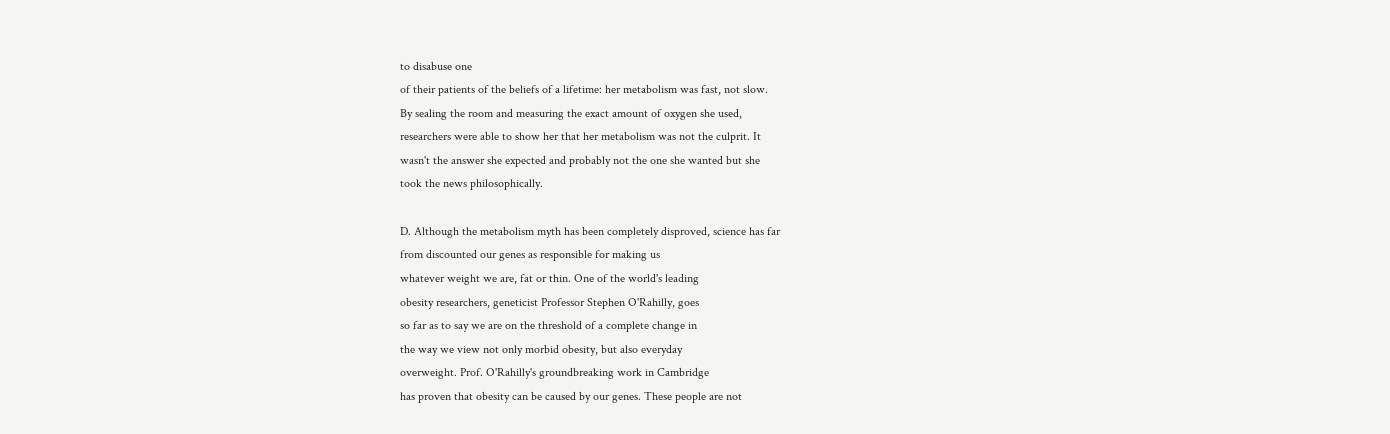to disabuse one
of their patients of the beliefs of a lifetime: her metabolism was fast, not slow.
By sealing the room and measuring the exact amount of oxygen she used,
researchers were able to show her that her metabolism was not the culprit. It
wasn't the answer she expected and probably not the one she wanted but she
took the news philosophically.

D. Although the metabolism myth has been completely disproved, science has far
from discounted our genes as responsible for making us
whatever weight we are, fat or thin. One of the world's leading
obesity researchers, geneticist Professor Stephen O'Rahilly, goes
so far as to say we are on the threshold of a complete change in
the way we view not only morbid obesity, but also everyday
overweight. Prof. O'Rahilly's groundbreaking work in Cambridge
has proven that obesity can be caused by our genes. These people are not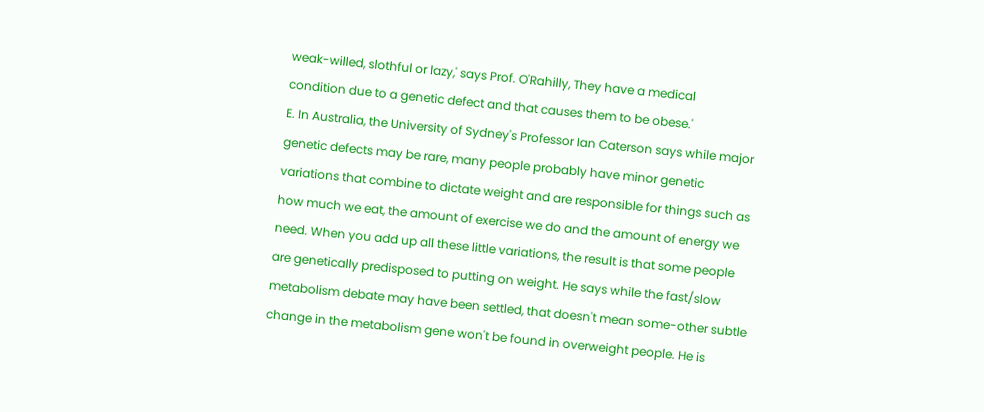weak-willed, slothful or lazy,' says Prof. O'Rahilly, They have a medical
condition due to a genetic defect and that causes them to be obese.'
E. In Australia, the University of Sydney's Professor Ian Caterson says while major
genetic defects may be rare, many people probably have minor genetic
variations that combine to dictate weight and are responsible for things such as
how much we eat, the amount of exercise we do and the amount of energy we
need. When you add up all these little variations, the result is that some people
are genetically predisposed to putting on weight. He says while the fast/slow
metabolism debate may have been settled, that doesn't mean some-other subtle
change in the metabolism gene won't be found in overweight people. He is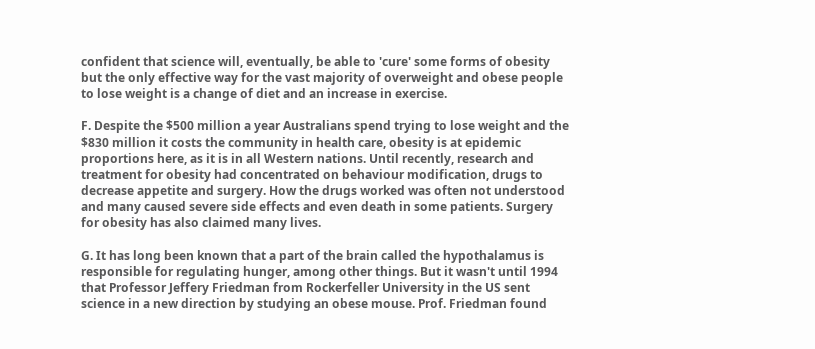confident that science will, eventually, be able to 'cure' some forms of obesity
but the only effective way for the vast majority of overweight and obese people
to lose weight is a change of diet and an increase in exercise.

F. Despite the $500 million a year Australians spend trying to lose weight and the
$830 million it costs the community in health care, obesity is at epidemic
proportions here, as it is in all Western nations. Until recently, research and
treatment for obesity had concentrated on behaviour modification, drugs to
decrease appetite and surgery. How the drugs worked was often not understood
and many caused severe side effects and even death in some patients. Surgery
for obesity has also claimed many lives.

G. It has long been known that a part of the brain called the hypothalamus is
responsible for regulating hunger, among other things. But it wasn't until 1994
that Professor Jeffery Friedman from Rockerfeller University in the US sent
science in a new direction by studying an obese mouse. Prof. Friedman found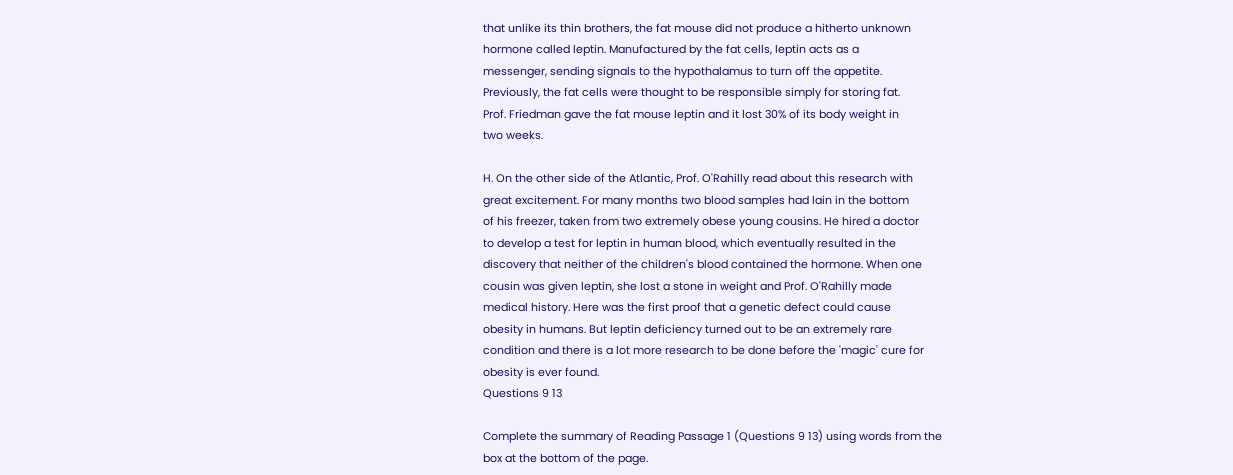that unlike its thin brothers, the fat mouse did not produce a hitherto unknown
hormone called leptin. Manufactured by the fat cells, leptin acts as a
messenger, sending signals to the hypothalamus to turn off the appetite.
Previously, the fat cells were thought to be responsible simply for storing fat.
Prof. Friedman gave the fat mouse leptin and it lost 30% of its body weight in
two weeks.

H. On the other side of the Atlantic, Prof. O'Rahilly read about this research with
great excitement. For many months two blood samples had lain in the bottom
of his freezer, taken from two extremely obese young cousins. He hired a doctor
to develop a test for leptin in human blood, which eventually resulted in the
discovery that neither of the children's blood contained the hormone. When one
cousin was given leptin, she lost a stone in weight and Prof. O'Rahilly made
medical history. Here was the first proof that a genetic defect could cause
obesity in humans. But leptin deficiency turned out to be an extremely rare
condition and there is a lot more research to be done before the 'magic' cure for
obesity is ever found.
Questions 9 13

Complete the summary of Reading Passage 1 (Questions 9 13) using words from the
box at the bottom of the page.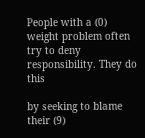People with a (0) weight problem often try to deny responsibility. They do this

by seeking to blame their (9)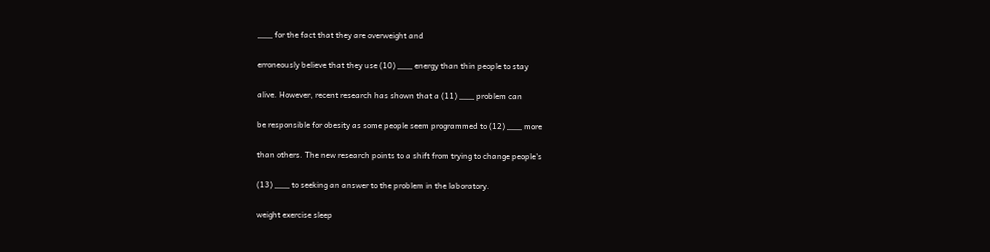___ for the fact that they are overweight and

erroneously believe that they use (10) ___ energy than thin people to stay

alive. However, recent research has shown that a (11) ___ problem can

be responsible for obesity as some people seem programmed to (12) ___ more

than others. The new research points to a shift from trying to change people's

(13) ___ to seeking an answer to the problem in the laboratory.

weight exercise sleep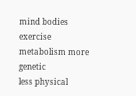mind bodies exercise
metabolism more genetic
less physical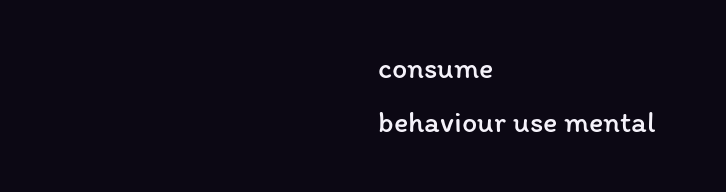consume
behaviour use mental